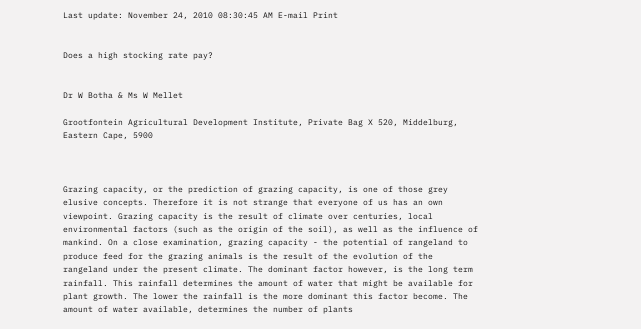Last update: November 24, 2010 08:30:45 AM E-mail Print


Does a high stocking rate pay?


Dr W Botha & Ms W Mellet

Grootfontein Agricultural Development Institute, Private Bag X 520, Middelburg, Eastern Cape, 5900



Grazing capacity, or the prediction of grazing capacity, is one of those grey elusive concepts. Therefore it is not strange that everyone of us has an own viewpoint. Grazing capacity is the result of climate over centuries, local environmental factors (such as the origin of the soil), as well as the influence of mankind. On a close examination, grazing capacity - the potential of rangeland to produce feed for the grazing animals is the result of the evolution of the rangeland under the present climate. The dominant factor however, is the long term rainfall. This rainfall determines the amount of water that might be available for plant growth. The lower the rainfall is the more dominant this factor become. The amount of water available, determines the number of plants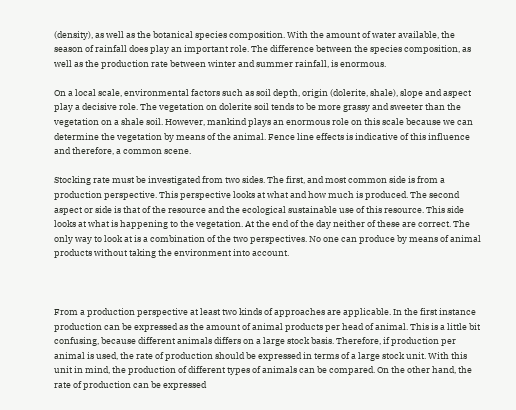(density), as well as the botanical species composition. With the amount of water available, the season of rainfall does play an important role. The difference between the species composition, as well as the production rate between winter and summer rainfall, is enormous.

On a local scale, environmental factors such as soil depth, origin (dolerite, shale), slope and aspect play a decisive role. The vegetation on dolerite soil tends to be more grassy and sweeter than the vegetation on a shale soil. However, mankind plays an enormous role on this scale because we can determine the vegetation by means of the animal. Fence line effects is indicative of this influence and therefore, a common scene.

Stocking rate must be investigated from two sides. The first, and most common side is from a production perspective. This perspective looks at what and how much is produced. The second aspect or side is that of the resource and the ecological sustainable use of this resource. This side looks at what is happening to the vegetation. At the end of the day neither of these are correct. The only way to look at is a combination of the two perspectives. No one can produce by means of animal products without taking the environment into account.



From a production perspective at least two kinds of approaches are applicable. In the first instance production can be expressed as the amount of animal products per head of animal. This is a little bit confusing, because different animals differs on a large stock basis. Therefore, if production per animal is used, the rate of production should be expressed in terms of a large stock unit. With this unit in mind, the production of different types of animals can be compared. On the other hand, the rate of production can be expressed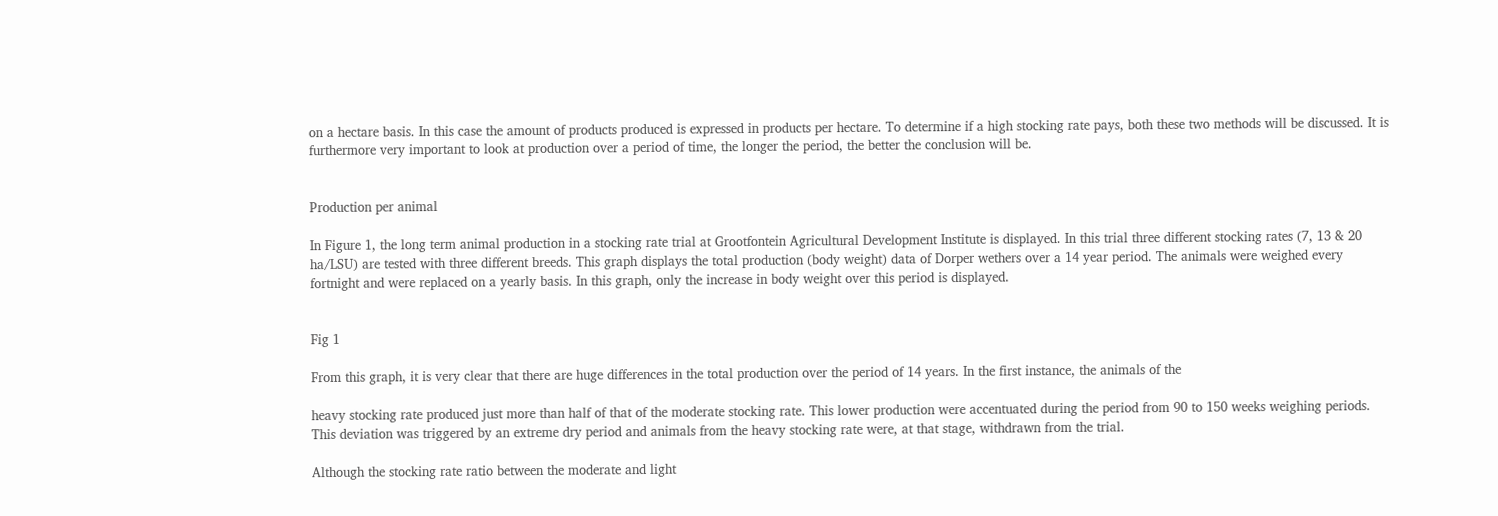on a hectare basis. In this case the amount of products produced is expressed in products per hectare. To determine if a high stocking rate pays, both these two methods will be discussed. It is furthermore very important to look at production over a period of time, the longer the period, the better the conclusion will be.


Production per animal

In Figure 1, the long term animal production in a stocking rate trial at Grootfontein Agricultural Development Institute is displayed. In this trial three different stocking rates (7, 13 & 20 ha/LSU) are tested with three different breeds. This graph displays the total production (body weight) data of Dorper wethers over a 14 year period. The animals were weighed every fortnight and were replaced on a yearly basis. In this graph, only the increase in body weight over this period is displayed.


Fig 1

From this graph, it is very clear that there are huge differences in the total production over the period of 14 years. In the first instance, the animals of the

heavy stocking rate produced just more than half of that of the moderate stocking rate. This lower production were accentuated during the period from 90 to 150 weeks weighing periods. This deviation was triggered by an extreme dry period and animals from the heavy stocking rate were, at that stage, withdrawn from the trial.

Although the stocking rate ratio between the moderate and light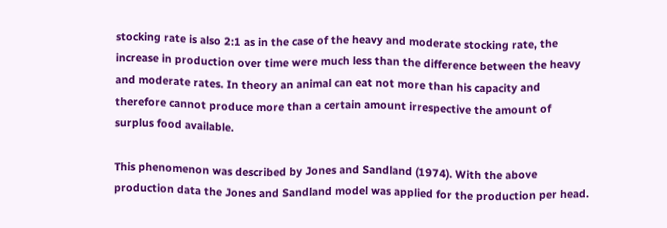stocking rate is also 2:1 as in the case of the heavy and moderate stocking rate, the increase in production over time were much less than the difference between the heavy and moderate rates. In theory an animal can eat not more than his capacity and therefore cannot produce more than a certain amount irrespective the amount of surplus food available.

This phenomenon was described by Jones and Sandland (1974). With the above production data the Jones and Sandland model was applied for the production per head.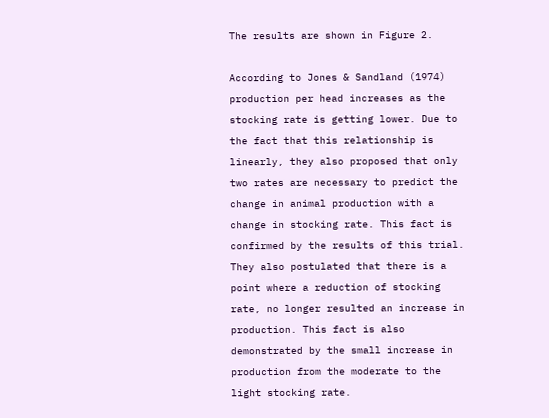The results are shown in Figure 2.

According to Jones & Sandland (1974) production per head increases as the stocking rate is getting lower. Due to the fact that this relationship is linearly, they also proposed that only two rates are necessary to predict the change in animal production with a change in stocking rate. This fact is confirmed by the results of this trial. They also postulated that there is a point where a reduction of stocking rate, no longer resulted an increase in production. This fact is also demonstrated by the small increase in production from the moderate to the light stocking rate.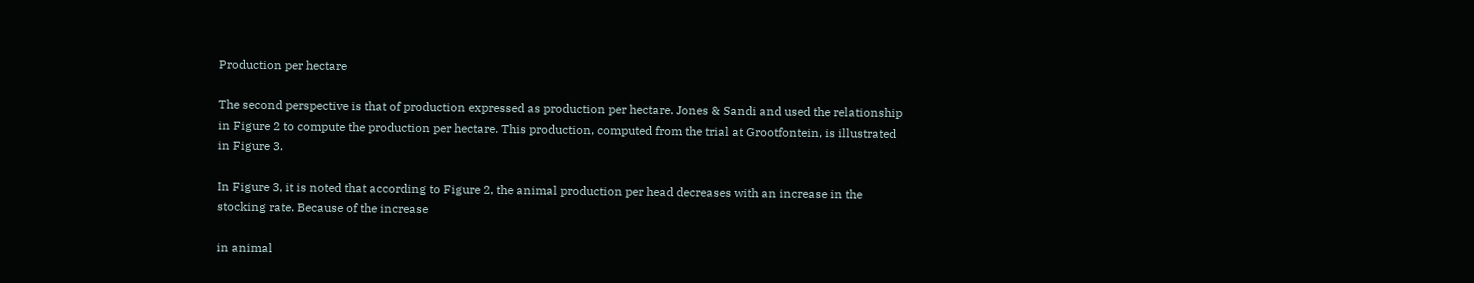Production per hectare

The second perspective is that of production expressed as production per hectare. Jones & Sandi and used the relationship in Figure 2 to compute the production per hectare. This production, computed from the trial at Grootfontein, is illustrated in Figure 3.

In Figure 3, it is noted that according to Figure 2, the animal production per head decreases with an increase in the stocking rate. Because of the increase

in animal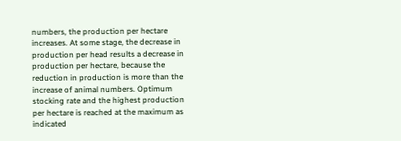numbers, the production per hectare increases. At some stage, the decrease in production per head results a decrease in production per hectare, because the reduction in production is more than the increase of animal numbers. Optimum stocking rate and the highest production per hectare is reached at the maximum as indicated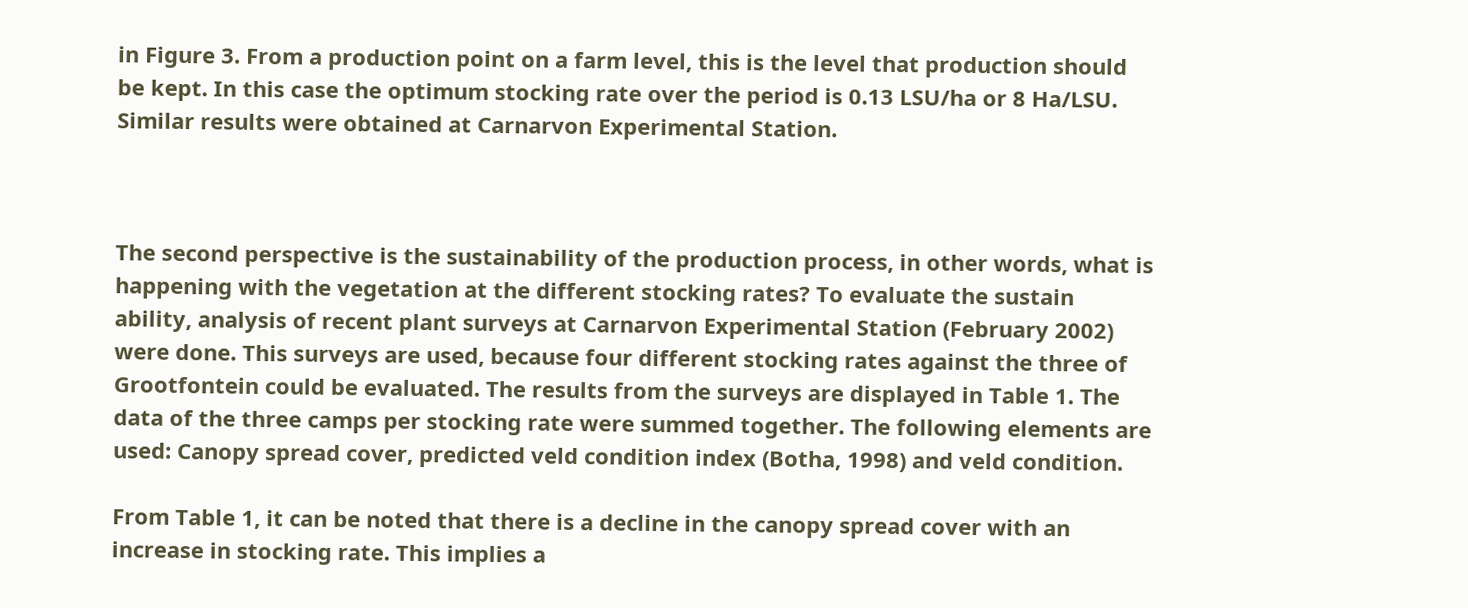in Figure 3. From a production point on a farm level, this is the level that production should be kept. In this case the optimum stocking rate over the period is 0.13 LSU/ha or 8 Ha/LSU. Similar results were obtained at Carnarvon Experimental Station.



The second perspective is the sustainability of the production process, in other words, what is happening with the vegetation at the different stocking rates? To evaluate the sustain ability, analysis of recent plant surveys at Carnarvon Experimental Station (February 2002) were done. This surveys are used, because four different stocking rates against the three of Grootfontein could be evaluated. The results from the surveys are displayed in Table 1. The data of the three camps per stocking rate were summed together. The following elements are used: Canopy spread cover, predicted veld condition index (Botha, 1998) and veld condition.

From Table 1, it can be noted that there is a decline in the canopy spread cover with an increase in stocking rate. This implies a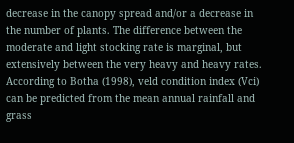decrease in the canopy spread and/or a decrease in the number of plants. The difference between the moderate and light stocking rate is marginal, but extensively between the very heavy and heavy rates. According to Botha (1998), veld condition index (Vci) can be predicted from the mean annual rainfall and grass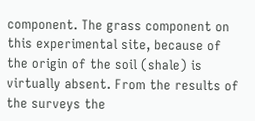component. The grass component on this experimental site, because of the origin of the soil (shale) is virtually absent. From the results of the surveys the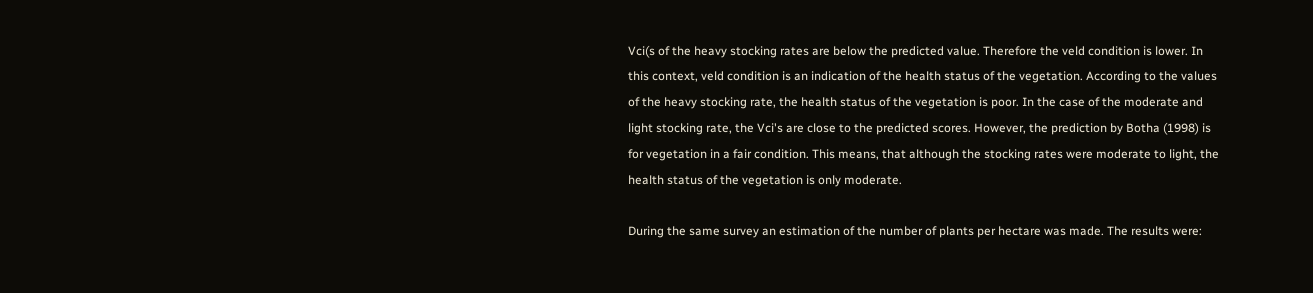Vci(s of the heavy stocking rates are below the predicted value. Therefore the veld condition is lower. In this context, veld condition is an indication of the health status of the vegetation. According to the values of the heavy stocking rate, the health status of the vegetation is poor. In the case of the moderate and light stocking rate, the Vci's are close to the predicted scores. However, the prediction by Botha (1998) is for vegetation in a fair condition. This means, that although the stocking rates were moderate to light, the health status of the vegetation is only moderate.

During the same survey an estimation of the number of plants per hectare was made. The results were: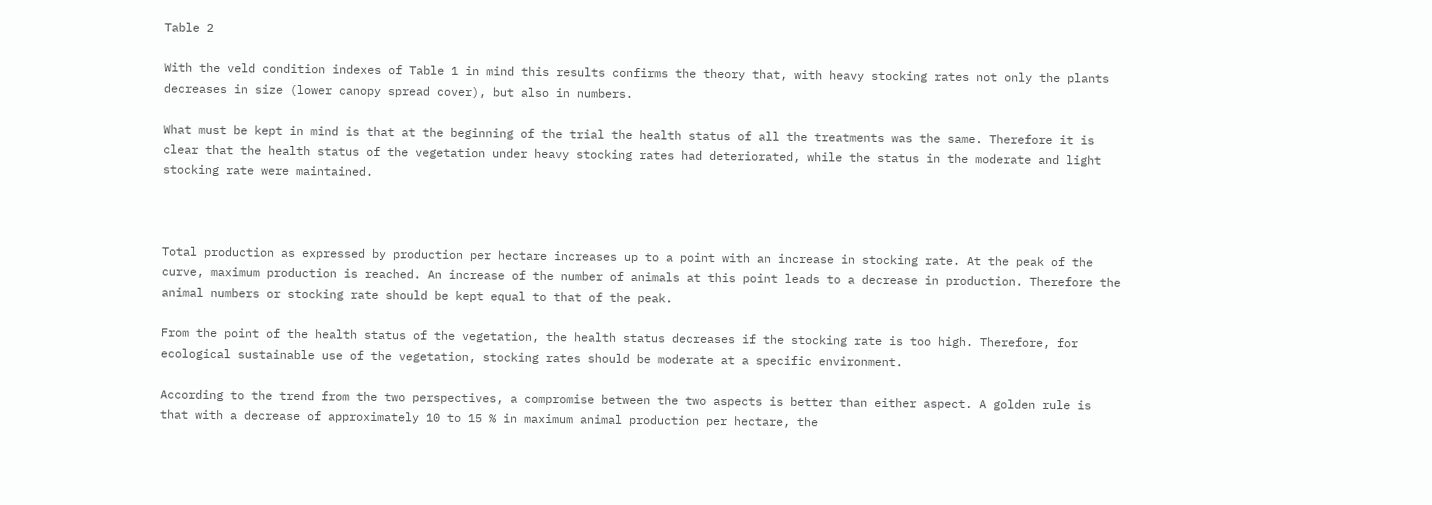Table 2

With the veld condition indexes of Table 1 in mind this results confirms the theory that, with heavy stocking rates not only the plants decreases in size (lower canopy spread cover), but also in numbers.

What must be kept in mind is that at the beginning of the trial the health status of all the treatments was the same. Therefore it is clear that the health status of the vegetation under heavy stocking rates had deteriorated, while the status in the moderate and light stocking rate were maintained.



Total production as expressed by production per hectare increases up to a point with an increase in stocking rate. At the peak of the curve, maximum production is reached. An increase of the number of animals at this point leads to a decrease in production. Therefore the animal numbers or stocking rate should be kept equal to that of the peak.

From the point of the health status of the vegetation, the health status decreases if the stocking rate is too high. Therefore, for ecological sustainable use of the vegetation, stocking rates should be moderate at a specific environment.

According to the trend from the two perspectives, a compromise between the two aspects is better than either aspect. A golden rule is that with a decrease of approximately 10 to 15 % in maximum animal production per hectare, the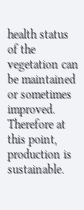health status of the vegetation can be maintained or sometimes improved. Therefore at this point, production is sustainable.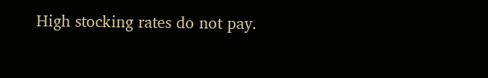High stocking rates do not pay.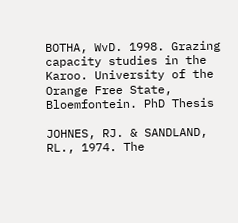BOTHA, WvD. 1998. Grazing capacity studies in the Karoo. University of the Orange Free State, Bloemfontein. PhD Thesis

JOHNES, RJ. & SANDLAND, RL., 1974. The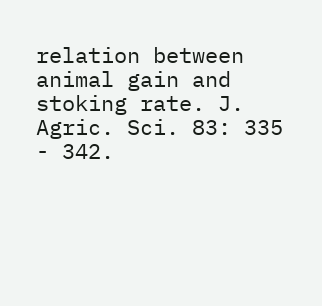relation between animal gain and stoking rate. J. Agric. Sci. 83: 335 - 342.